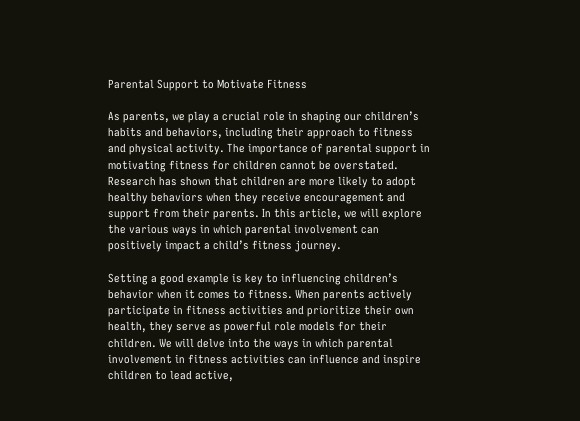Parental Support to Motivate Fitness

As parents, we play a crucial role in shaping our children’s habits and behaviors, including their approach to fitness and physical activity. The importance of parental support in motivating fitness for children cannot be overstated. Research has shown that children are more likely to adopt healthy behaviors when they receive encouragement and support from their parents. In this article, we will explore the various ways in which parental involvement can positively impact a child’s fitness journey.

Setting a good example is key to influencing children’s behavior when it comes to fitness. When parents actively participate in fitness activities and prioritize their own health, they serve as powerful role models for their children. We will delve into the ways in which parental involvement in fitness activities can influence and inspire children to lead active,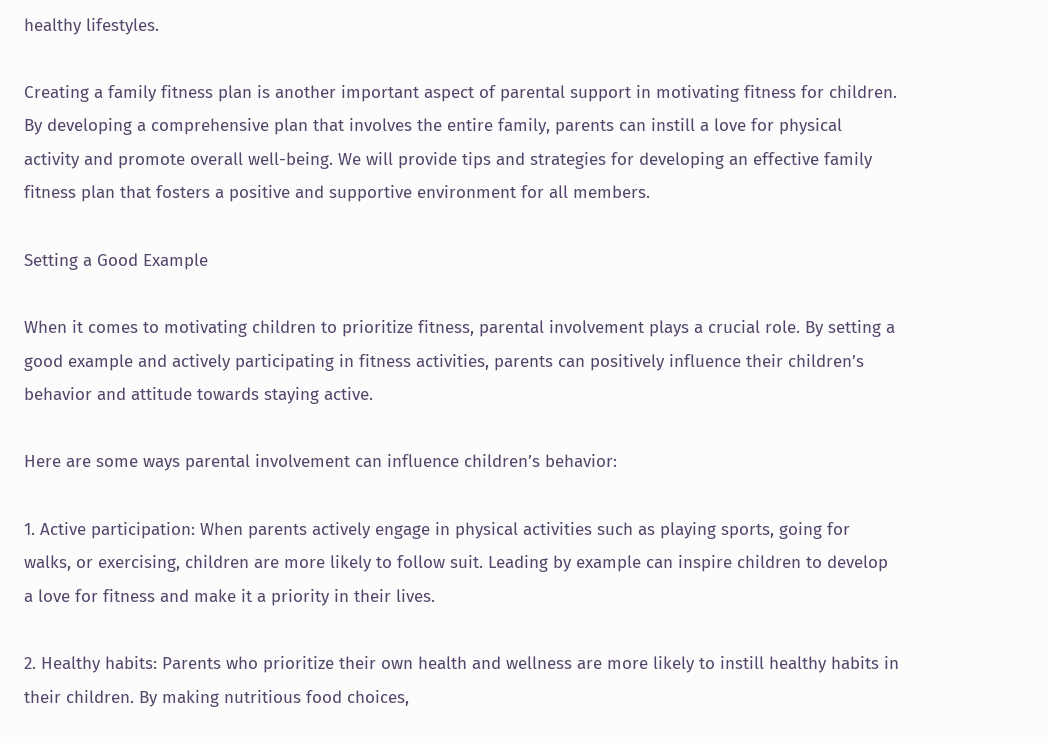healthy lifestyles.

Creating a family fitness plan is another important aspect of parental support in motivating fitness for children. By developing a comprehensive plan that involves the entire family, parents can instill a love for physical activity and promote overall well-being. We will provide tips and strategies for developing an effective family fitness plan that fosters a positive and supportive environment for all members.

Setting a Good Example

When it comes to motivating children to prioritize fitness, parental involvement plays a crucial role. By setting a good example and actively participating in fitness activities, parents can positively influence their children’s behavior and attitude towards staying active.

Here are some ways parental involvement can influence children’s behavior:

1. Active participation: When parents actively engage in physical activities such as playing sports, going for walks, or exercising, children are more likely to follow suit. Leading by example can inspire children to develop a love for fitness and make it a priority in their lives.

2. Healthy habits: Parents who prioritize their own health and wellness are more likely to instill healthy habits in their children. By making nutritious food choices,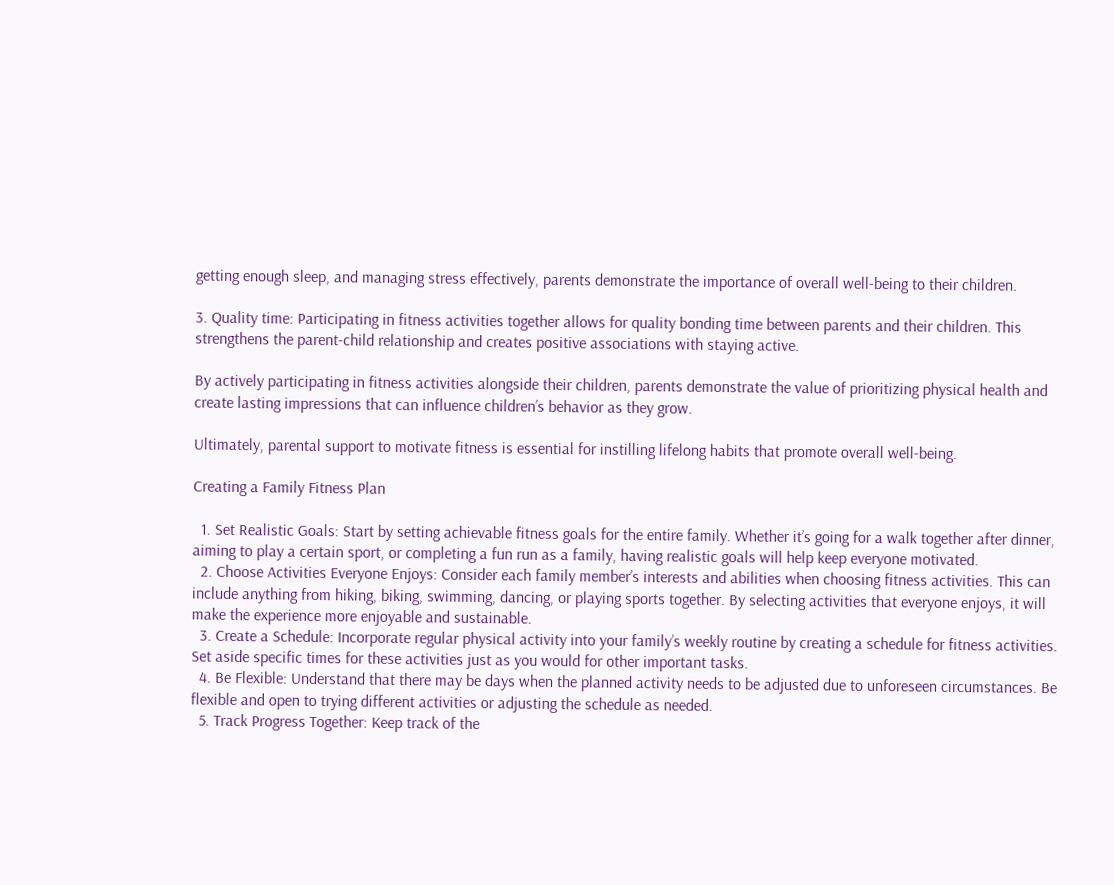getting enough sleep, and managing stress effectively, parents demonstrate the importance of overall well-being to their children.

3. Quality time: Participating in fitness activities together allows for quality bonding time between parents and their children. This strengthens the parent-child relationship and creates positive associations with staying active.

By actively participating in fitness activities alongside their children, parents demonstrate the value of prioritizing physical health and create lasting impressions that can influence children’s behavior as they grow.

Ultimately, parental support to motivate fitness is essential for instilling lifelong habits that promote overall well-being.

Creating a Family Fitness Plan

  1. Set Realistic Goals: Start by setting achievable fitness goals for the entire family. Whether it’s going for a walk together after dinner, aiming to play a certain sport, or completing a fun run as a family, having realistic goals will help keep everyone motivated.
  2. Choose Activities Everyone Enjoys: Consider each family member’s interests and abilities when choosing fitness activities. This can include anything from hiking, biking, swimming, dancing, or playing sports together. By selecting activities that everyone enjoys, it will make the experience more enjoyable and sustainable.
  3. Create a Schedule: Incorporate regular physical activity into your family’s weekly routine by creating a schedule for fitness activities. Set aside specific times for these activities just as you would for other important tasks.
  4. Be Flexible: Understand that there may be days when the planned activity needs to be adjusted due to unforeseen circumstances. Be flexible and open to trying different activities or adjusting the schedule as needed.
  5. Track Progress Together: Keep track of the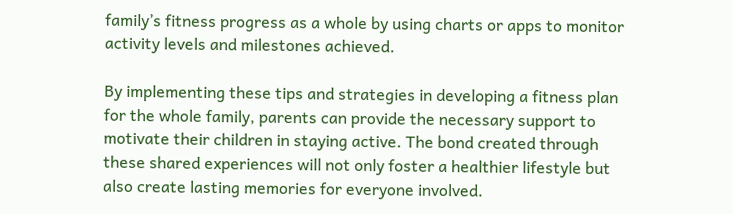family’s fitness progress as a whole by using charts or apps to monitor activity levels and milestones achieved.

By implementing these tips and strategies in developing a fitness plan for the whole family, parents can provide the necessary support to motivate their children in staying active. The bond created through these shared experiences will not only foster a healthier lifestyle but also create lasting memories for everyone involved.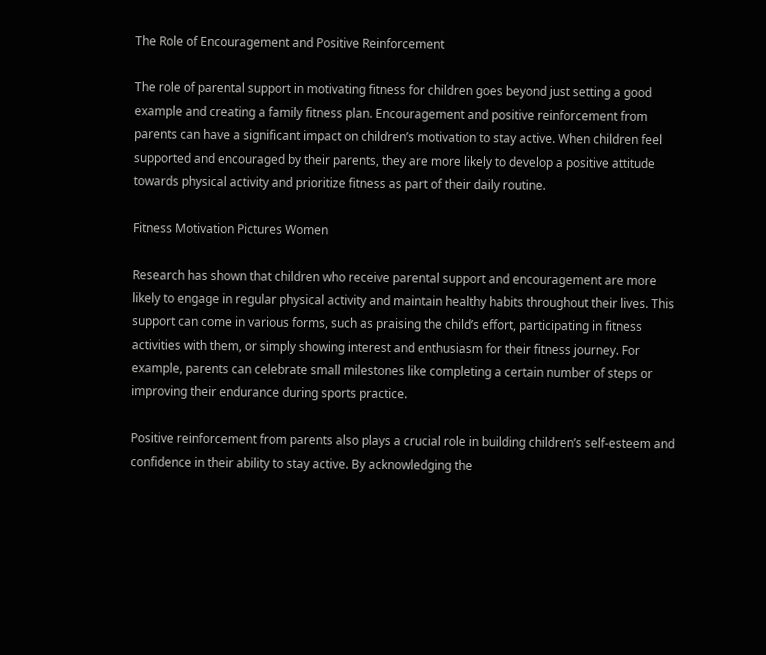The Role of Encouragement and Positive Reinforcement

The role of parental support in motivating fitness for children goes beyond just setting a good example and creating a family fitness plan. Encouragement and positive reinforcement from parents can have a significant impact on children’s motivation to stay active. When children feel supported and encouraged by their parents, they are more likely to develop a positive attitude towards physical activity and prioritize fitness as part of their daily routine.

Fitness Motivation Pictures Women

Research has shown that children who receive parental support and encouragement are more likely to engage in regular physical activity and maintain healthy habits throughout their lives. This support can come in various forms, such as praising the child’s effort, participating in fitness activities with them, or simply showing interest and enthusiasm for their fitness journey. For example, parents can celebrate small milestones like completing a certain number of steps or improving their endurance during sports practice.

Positive reinforcement from parents also plays a crucial role in building children’s self-esteem and confidence in their ability to stay active. By acknowledging the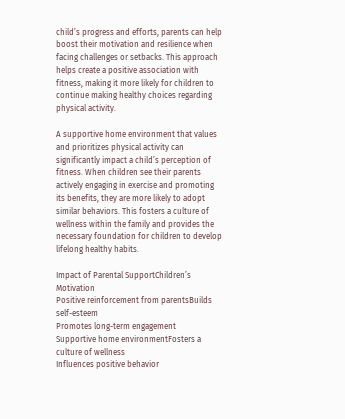child’s progress and efforts, parents can help boost their motivation and resilience when facing challenges or setbacks. This approach helps create a positive association with fitness, making it more likely for children to continue making healthy choices regarding physical activity.

A supportive home environment that values and prioritizes physical activity can significantly impact a child’s perception of fitness. When children see their parents actively engaging in exercise and promoting its benefits, they are more likely to adopt similar behaviors. This fosters a culture of wellness within the family and provides the necessary foundation for children to develop lifelong healthy habits.

Impact of Parental SupportChildren’s Motivation
Positive reinforcement from parentsBuilds self-esteem
Promotes long-term engagement
Supportive home environmentFosters a culture of wellness
Influences positive behavior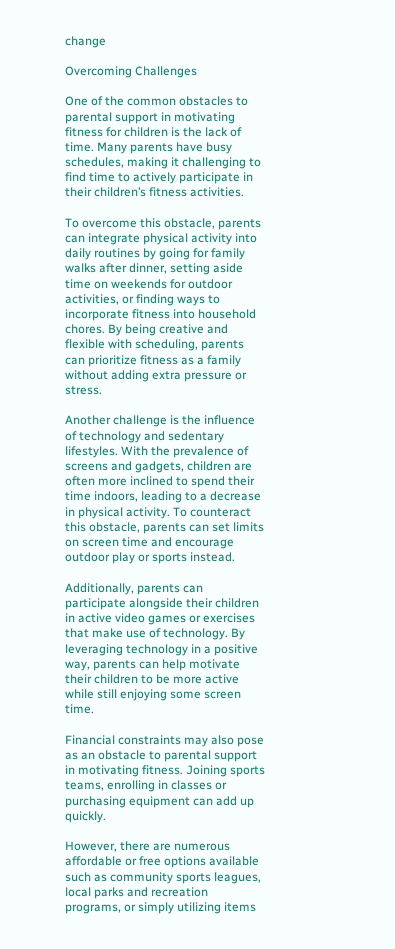change

Overcoming Challenges

One of the common obstacles to parental support in motivating fitness for children is the lack of time. Many parents have busy schedules, making it challenging to find time to actively participate in their children’s fitness activities.

To overcome this obstacle, parents can integrate physical activity into daily routines by going for family walks after dinner, setting aside time on weekends for outdoor activities, or finding ways to incorporate fitness into household chores. By being creative and flexible with scheduling, parents can prioritize fitness as a family without adding extra pressure or stress.

Another challenge is the influence of technology and sedentary lifestyles. With the prevalence of screens and gadgets, children are often more inclined to spend their time indoors, leading to a decrease in physical activity. To counteract this obstacle, parents can set limits on screen time and encourage outdoor play or sports instead.

Additionally, parents can participate alongside their children in active video games or exercises that make use of technology. By leveraging technology in a positive way, parents can help motivate their children to be more active while still enjoying some screen time.

Financial constraints may also pose as an obstacle to parental support in motivating fitness. Joining sports teams, enrolling in classes or purchasing equipment can add up quickly.

However, there are numerous affordable or free options available such as community sports leagues, local parks and recreation programs, or simply utilizing items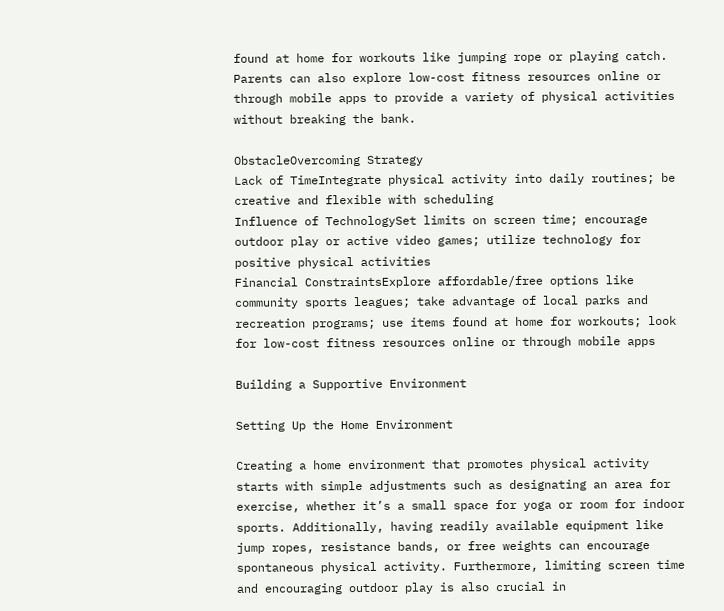found at home for workouts like jumping rope or playing catch. Parents can also explore low-cost fitness resources online or through mobile apps to provide a variety of physical activities without breaking the bank.

ObstacleOvercoming Strategy
Lack of TimeIntegrate physical activity into daily routines; be creative and flexible with scheduling
Influence of TechnologySet limits on screen time; encourage outdoor play or active video games; utilize technology for positive physical activities
Financial ConstraintsExplore affordable/free options like community sports leagues; take advantage of local parks and recreation programs; use items found at home for workouts; look for low-cost fitness resources online or through mobile apps

Building a Supportive Environment

Setting Up the Home Environment

Creating a home environment that promotes physical activity starts with simple adjustments such as designating an area for exercise, whether it’s a small space for yoga or room for indoor sports. Additionally, having readily available equipment like jump ropes, resistance bands, or free weights can encourage spontaneous physical activity. Furthermore, limiting screen time and encouraging outdoor play is also crucial in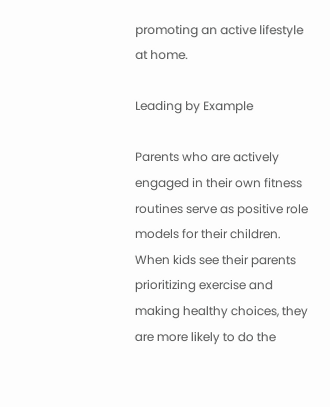promoting an active lifestyle at home.

Leading by Example

Parents who are actively engaged in their own fitness routines serve as positive role models for their children. When kids see their parents prioritizing exercise and making healthy choices, they are more likely to do the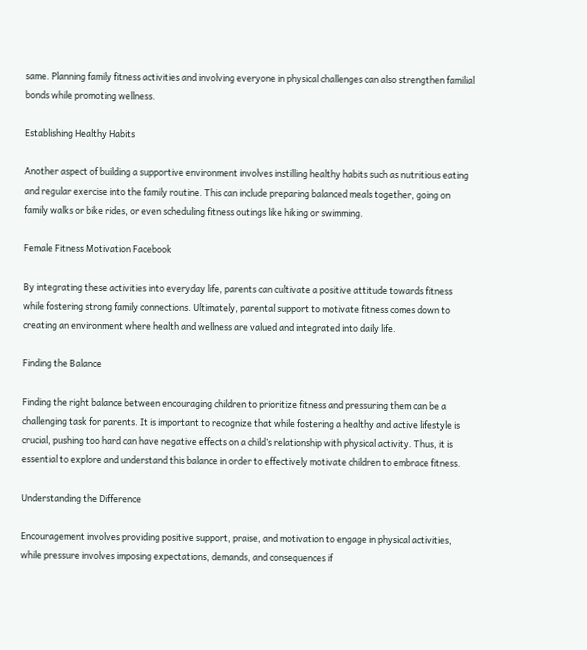same. Planning family fitness activities and involving everyone in physical challenges can also strengthen familial bonds while promoting wellness.

Establishing Healthy Habits

Another aspect of building a supportive environment involves instilling healthy habits such as nutritious eating and regular exercise into the family routine. This can include preparing balanced meals together, going on family walks or bike rides, or even scheduling fitness outings like hiking or swimming.

Female Fitness Motivation Facebook

By integrating these activities into everyday life, parents can cultivate a positive attitude towards fitness while fostering strong family connections. Ultimately, parental support to motivate fitness comes down to creating an environment where health and wellness are valued and integrated into daily life.

Finding the Balance

Finding the right balance between encouraging children to prioritize fitness and pressuring them can be a challenging task for parents. It is important to recognize that while fostering a healthy and active lifestyle is crucial, pushing too hard can have negative effects on a child’s relationship with physical activity. Thus, it is essential to explore and understand this balance in order to effectively motivate children to embrace fitness.

Understanding the Difference

Encouragement involves providing positive support, praise, and motivation to engage in physical activities, while pressure involves imposing expectations, demands, and consequences if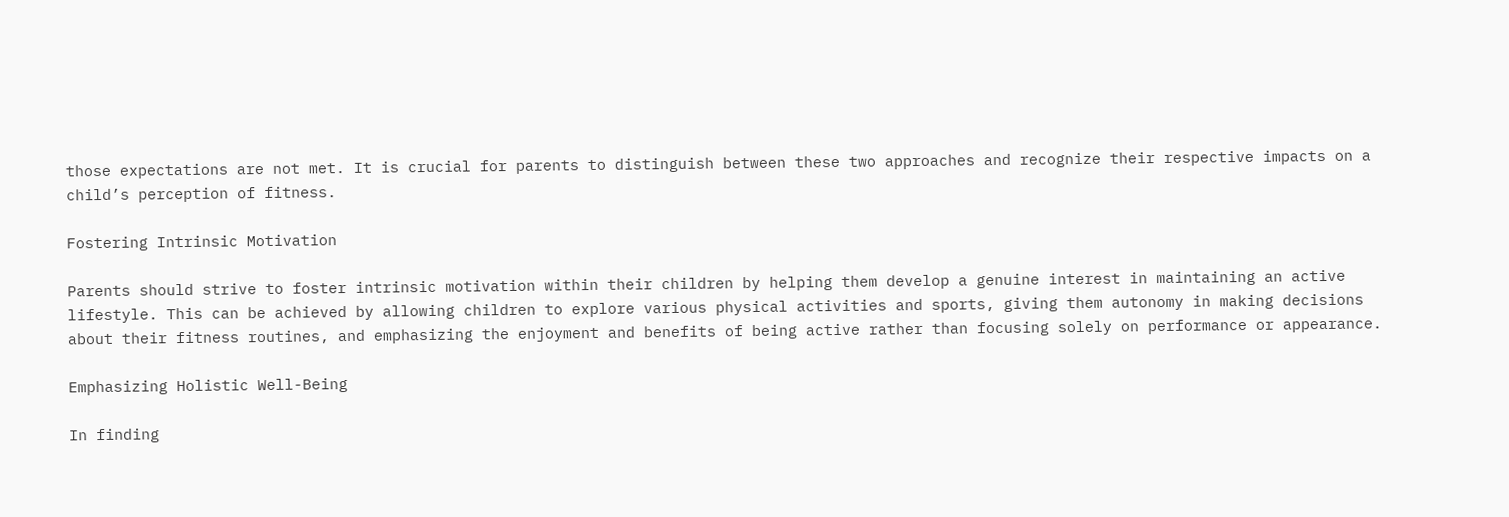those expectations are not met. It is crucial for parents to distinguish between these two approaches and recognize their respective impacts on a child’s perception of fitness.

Fostering Intrinsic Motivation

Parents should strive to foster intrinsic motivation within their children by helping them develop a genuine interest in maintaining an active lifestyle. This can be achieved by allowing children to explore various physical activities and sports, giving them autonomy in making decisions about their fitness routines, and emphasizing the enjoyment and benefits of being active rather than focusing solely on performance or appearance.

Emphasizing Holistic Well-Being

In finding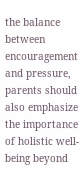the balance between encouragement and pressure, parents should also emphasize the importance of holistic well-being beyond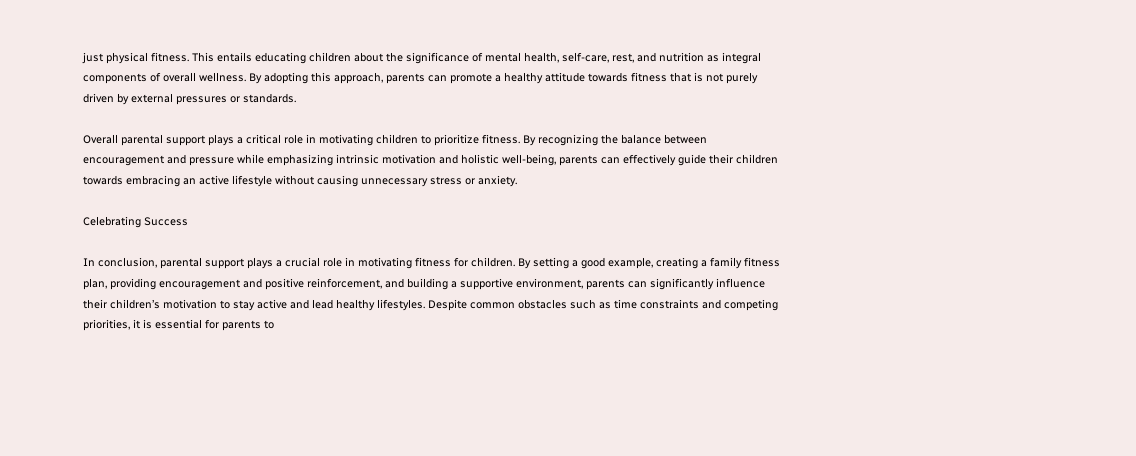just physical fitness. This entails educating children about the significance of mental health, self-care, rest, and nutrition as integral components of overall wellness. By adopting this approach, parents can promote a healthy attitude towards fitness that is not purely driven by external pressures or standards.

Overall parental support plays a critical role in motivating children to prioritize fitness. By recognizing the balance between encouragement and pressure while emphasizing intrinsic motivation and holistic well-being, parents can effectively guide their children towards embracing an active lifestyle without causing unnecessary stress or anxiety.

Celebrating Success

In conclusion, parental support plays a crucial role in motivating fitness for children. By setting a good example, creating a family fitness plan, providing encouragement and positive reinforcement, and building a supportive environment, parents can significantly influence their children’s motivation to stay active and lead healthy lifestyles. Despite common obstacles such as time constraints and competing priorities, it is essential for parents to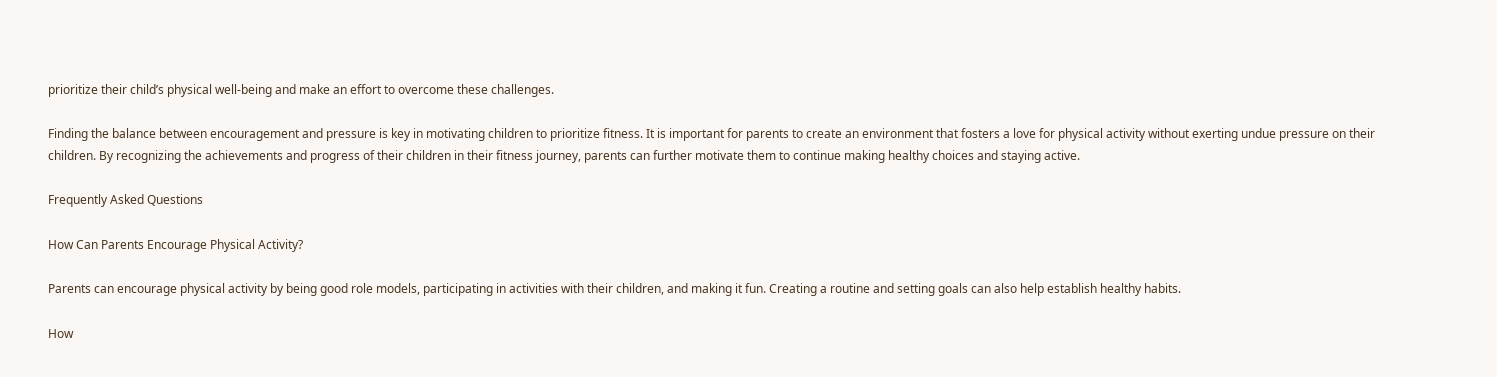prioritize their child’s physical well-being and make an effort to overcome these challenges.

Finding the balance between encouragement and pressure is key in motivating children to prioritize fitness. It is important for parents to create an environment that fosters a love for physical activity without exerting undue pressure on their children. By recognizing the achievements and progress of their children in their fitness journey, parents can further motivate them to continue making healthy choices and staying active.

Frequently Asked Questions

How Can Parents Encourage Physical Activity?

Parents can encourage physical activity by being good role models, participating in activities with their children, and making it fun. Creating a routine and setting goals can also help establish healthy habits.

How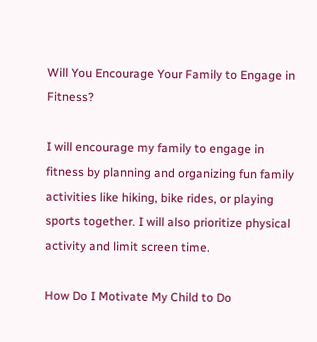Will You Encourage Your Family to Engage in Fitness?

I will encourage my family to engage in fitness by planning and organizing fun family activities like hiking, bike rides, or playing sports together. I will also prioritize physical activity and limit screen time.

How Do I Motivate My Child to Do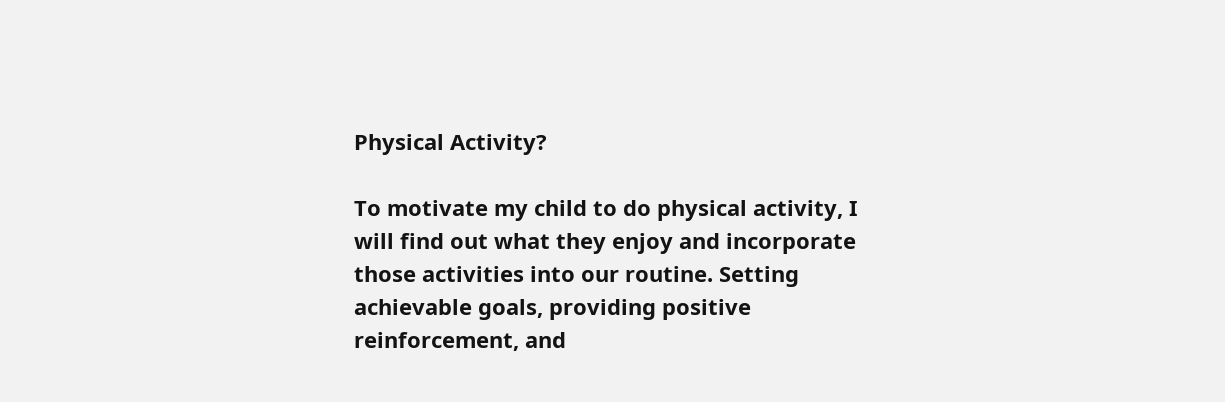Physical Activity?

To motivate my child to do physical activity, I will find out what they enjoy and incorporate those activities into our routine. Setting achievable goals, providing positive reinforcement, and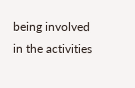being involved in the activities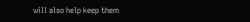will also help keep them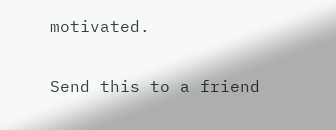motivated.

Send this to a friend